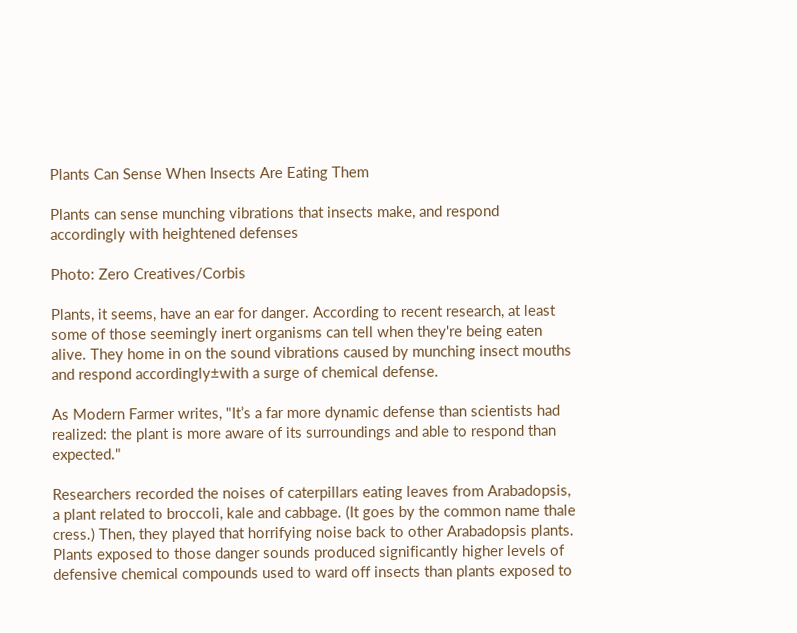Plants Can Sense When Insects Are Eating Them

Plants can sense munching vibrations that insects make, and respond accordingly with heightened defenses

Photo: Zero Creatives/Corbis

Plants, it seems, have an ear for danger. According to recent research, at least some of those seemingly inert organisms can tell when they're being eaten alive. They home in on the sound vibrations caused by munching insect mouths and respond accordingly±with a surge of chemical defense.

As Modern Farmer writes, "It’s a far more dynamic defense than scientists had realized: the plant is more aware of its surroundings and able to respond than expected."

Researchers recorded the noises of caterpillars eating leaves from Arabadopsis, a plant related to broccoli, kale and cabbage. (It goes by the common name thale cress.) Then, they played that horrifying noise back to other Arabadopsis plants. Plants exposed to those danger sounds produced significantly higher levels of defensive chemical compounds used to ward off insects than plants exposed to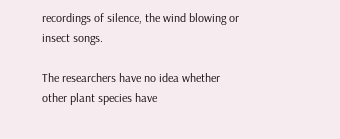recordings of silence, the wind blowing or insect songs.

The researchers have no idea whether other plant species have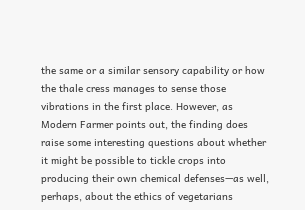the same or a similar sensory capability or how the thale cress manages to sense those vibrations in the first place. However, as Modern Farmer points out, the finding does raise some interesting questions about whether it might be possible to tickle crops into producing their own chemical defenses—as well, perhaps, about the ethics of vegetarians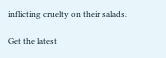inflicting cruelty on their salads.

Get the latest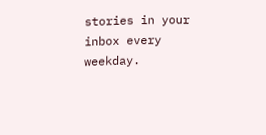stories in your inbox every weekday.